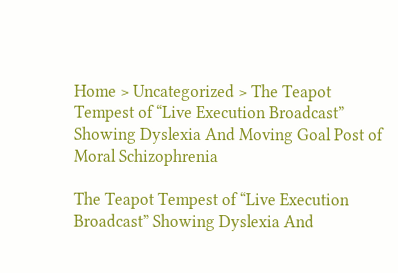Home > Uncategorized > The Teapot Tempest of “Live Execution Broadcast” Showing Dyslexia And Moving Goal Post of Moral Schizophrenia

The Teapot Tempest of “Live Execution Broadcast” Showing Dyslexia And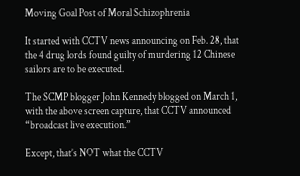Moving Goal Post of Moral Schizophrenia

It started with CCTV news announcing on Feb. 28, that the 4 drug lords found guilty of murdering 12 Chinese sailors are to be executed.

The SCMP blogger John Kennedy blogged on March 1, with the above screen capture, that CCTV announced “broadcast live execution.”

Except, that’s NOT what the CCTV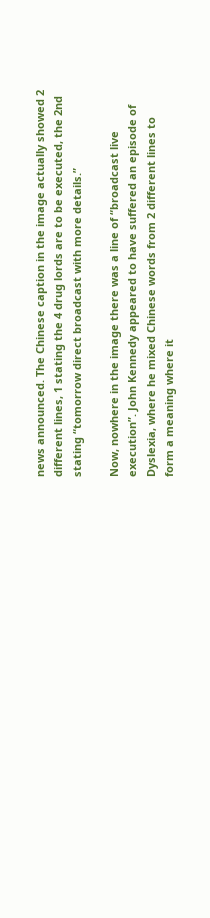news announced. The Chinese caption in the image actually showed 2 different lines, 1 stating the 4 drug lords are to be executed, the 2nd stating “tomorrow direct broadcast with more details.”

Now, nowhere in the image there was a line of “broadcast live execution”. John Kennedy appeared to have suffered an episode of Dyslexia, where he mixed Chinese words from 2 different lines to form a meaning where it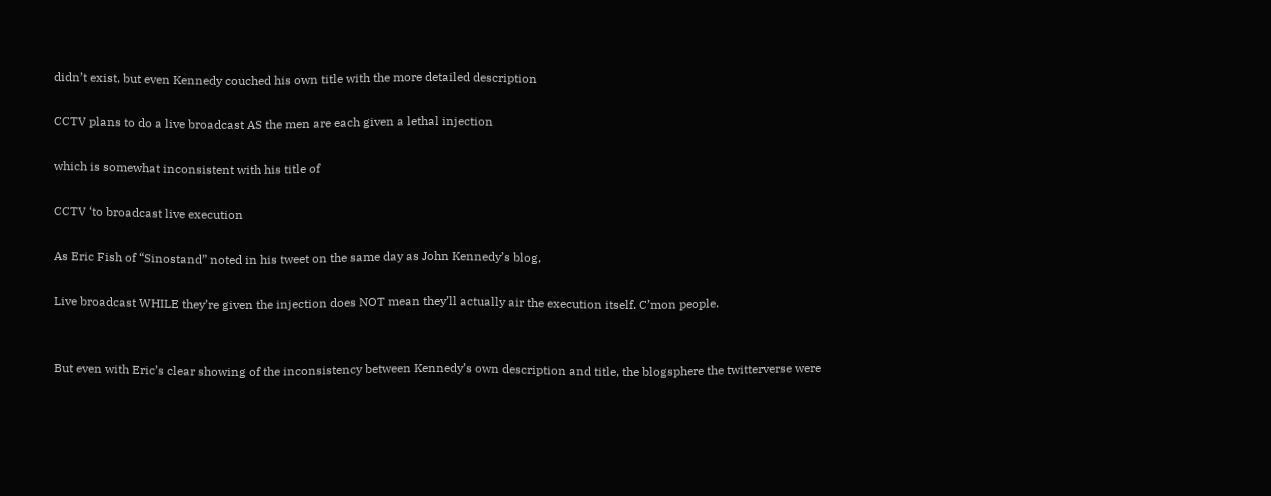didn’t exist, but even Kennedy couched his own title with the more detailed description

CCTV plans to do a live broadcast AS the men are each given a lethal injection

which is somewhat inconsistent with his title of

CCTV ‘to broadcast live execution

As Eric Fish of “Sinostand” noted in his tweet on the same day as John Kennedy’s blog,

Live broadcast WHILE they’re given the injection does NOT mean they’ll actually air the execution itself. C’mon people.


But even with Eric’s clear showing of the inconsistency between Kennedy’s own description and title, the blogsphere the twitterverse were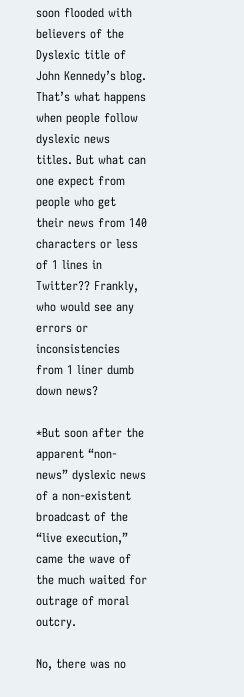soon flooded with believers of the Dyslexic title of John Kennedy’s blog. That’s what happens when people follow dyslexic news titles. But what can one expect from people who get their news from 140 characters or less of 1 lines in Twitter?? Frankly, who would see any errors or inconsistencies from 1 liner dumb down news?

*But soon after the apparent “non-news” dyslexic news of a non-existent broadcast of the “live execution,” came the wave of the much waited for outrage of moral outcry.

No, there was no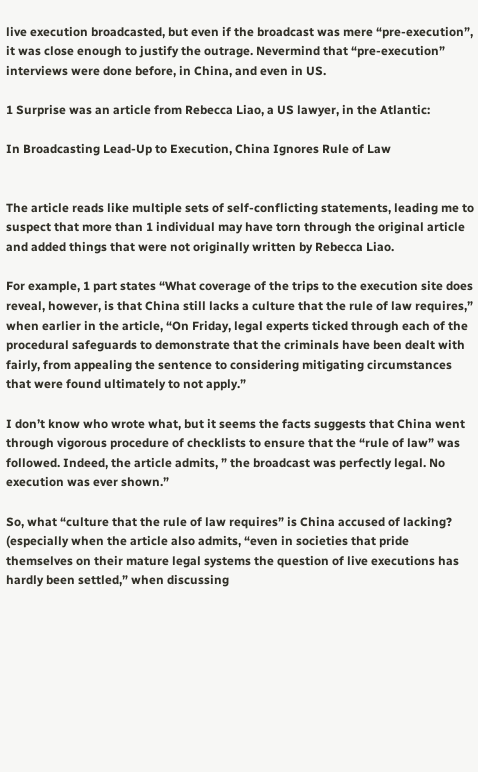live execution broadcasted, but even if the broadcast was mere “pre-execution”, it was close enough to justify the outrage. Nevermind that “pre-execution” interviews were done before, in China, and even in US.

1 Surprise was an article from Rebecca Liao, a US lawyer, in the Atlantic:

In Broadcasting Lead-Up to Execution, China Ignores Rule of Law


The article reads like multiple sets of self-conflicting statements, leading me to suspect that more than 1 individual may have torn through the original article and added things that were not originally written by Rebecca Liao.

For example, 1 part states “What coverage of the trips to the execution site does reveal, however, is that China still lacks a culture that the rule of law requires,” when earlier in the article, “On Friday, legal experts ticked through each of the procedural safeguards to demonstrate that the criminals have been dealt with fairly, from appealing the sentence to considering mitigating circumstances that were found ultimately to not apply.”

I don’t know who wrote what, but it seems the facts suggests that China went through vigorous procedure of checklists to ensure that the “rule of law” was followed. Indeed, the article admits, ” the broadcast was perfectly legal. No execution was ever shown.”

So, what “culture that the rule of law requires” is China accused of lacking? (especially when the article also admits, “even in societies that pride themselves on their mature legal systems the question of live executions has hardly been settled,” when discussing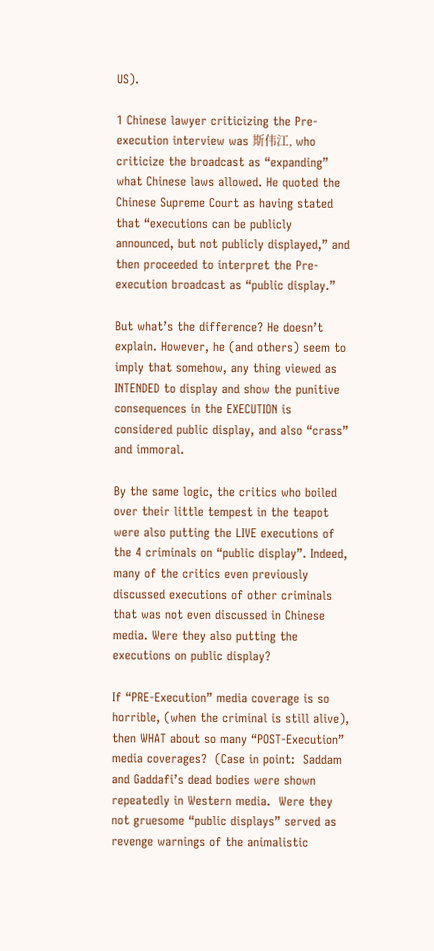US).

1 Chinese lawyer criticizing the Pre-execution interview was 斯伟江, who criticize the broadcast as “expanding” what Chinese laws allowed. He quoted the Chinese Supreme Court as having stated that “executions can be publicly announced, but not publicly displayed,” and then proceeded to interpret the Pre-execution broadcast as “public display.”

But what’s the difference? He doesn’t explain. However, he (and others) seem to imply that somehow, any thing viewed as INTENDED to display and show the punitive consequences in the EXECUTION is considered public display, and also “crass” and immoral.

By the same logic, the critics who boiled over their little tempest in the teapot were also putting the LIVE executions of the 4 criminals on “public display”. Indeed, many of the critics even previously discussed executions of other criminals that was not even discussed in Chinese media. Were they also putting the executions on public display?

If “PRE-Execution” media coverage is so horrible, (when the criminal is still alive), then WHAT about so many “POST-Execution” media coverages?  (Case in point:  Saddam and Gaddafi’s dead bodies were shown repeatedly in Western media.  Were they not gruesome “public displays” served as revenge warnings of the animalistic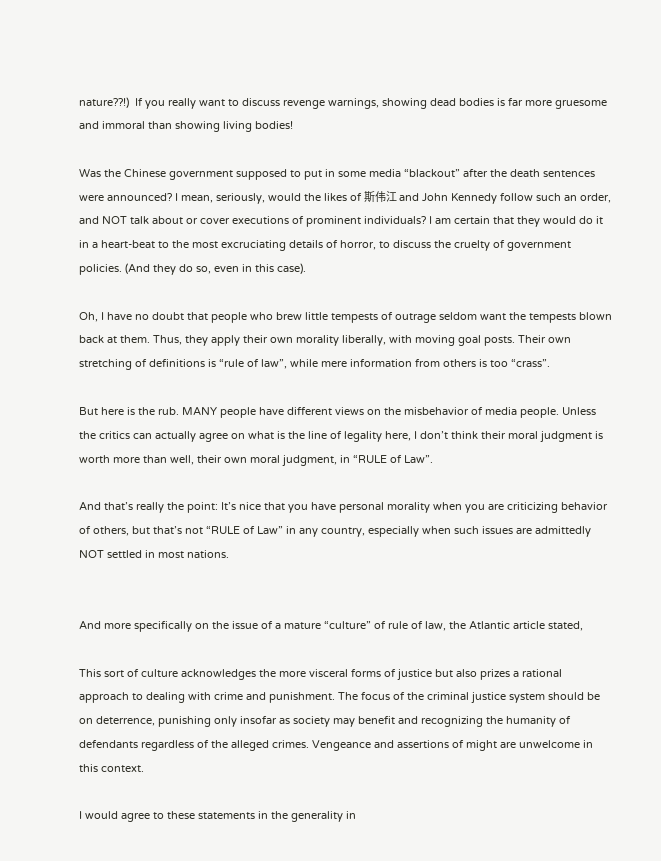nature??!)  If you really want to discuss revenge warnings, showing dead bodies is far more gruesome and immoral than showing living bodies!

Was the Chinese government supposed to put in some media “blackout” after the death sentences were announced? I mean, seriously, would the likes of 斯伟江 and John Kennedy follow such an order, and NOT talk about or cover executions of prominent individuals? I am certain that they would do it in a heart-beat to the most excruciating details of horror, to discuss the cruelty of government policies. (And they do so, even in this case).

Oh, I have no doubt that people who brew little tempests of outrage seldom want the tempests blown back at them. Thus, they apply their own morality liberally, with moving goal posts. Their own stretching of definitions is “rule of law”, while mere information from others is too “crass”.

But here is the rub. MANY people have different views on the misbehavior of media people. Unless the critics can actually agree on what is the line of legality here, I don’t think their moral judgment is worth more than well, their own moral judgment, in “RULE of Law”.

And that’s really the point: It’s nice that you have personal morality when you are criticizing behavior of others, but that’s not “RULE of Law” in any country, especially when such issues are admittedly NOT settled in most nations.


And more specifically on the issue of a mature “culture” of rule of law, the Atlantic article stated,

This sort of culture acknowledges the more visceral forms of justice but also prizes a rational approach to dealing with crime and punishment. The focus of the criminal justice system should be on deterrence, punishing only insofar as society may benefit and recognizing the humanity of defendants regardless of the alleged crimes. Vengeance and assertions of might are unwelcome in this context.

I would agree to these statements in the generality in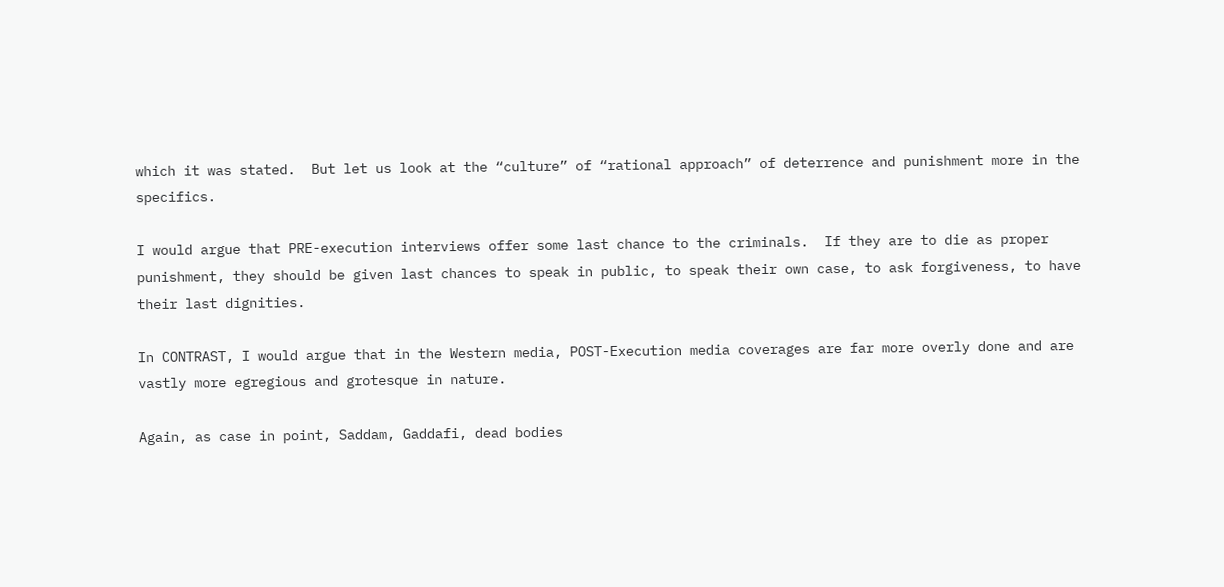which it was stated.  But let us look at the “culture” of “rational approach” of deterrence and punishment more in the specifics.

I would argue that PRE-execution interviews offer some last chance to the criminals.  If they are to die as proper punishment, they should be given last chances to speak in public, to speak their own case, to ask forgiveness, to have their last dignities.

In CONTRAST, I would argue that in the Western media, POST-Execution media coverages are far more overly done and are vastly more egregious and grotesque in nature.

Again, as case in point, Saddam, Gaddafi, dead bodies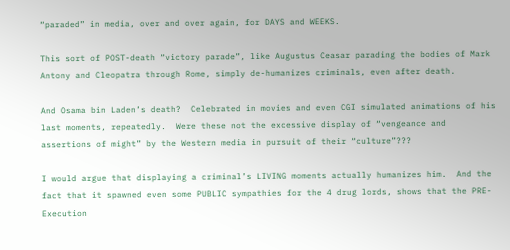“paraded” in media, over and over again, for DAYS and WEEKS.

This sort of POST-death “victory parade”, like Augustus Ceasar parading the bodies of Mark Antony and Cleopatra through Rome, simply de-humanizes criminals, even after death.

And Osama bin Laden’s death?  Celebrated in movies and even CGI simulated animations of his last moments, repeatedly.  Were these not the excessive display of “vengeance and assertions of might” by the Western media in pursuit of their “culture”???

I would argue that displaying a criminal’s LIVING moments actually humanizes him.  And the fact that it spawned even some PUBLIC sympathies for the 4 drug lords, shows that the PRE-Execution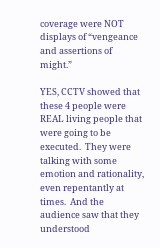coverage were NOT displays of “vengeance and assertions of might.”

YES, CCTV showed that these 4 people were REAL living people that were going to be executed.  They were talking with some emotion and rationality, even repentantly at times.  And the audience saw that they understood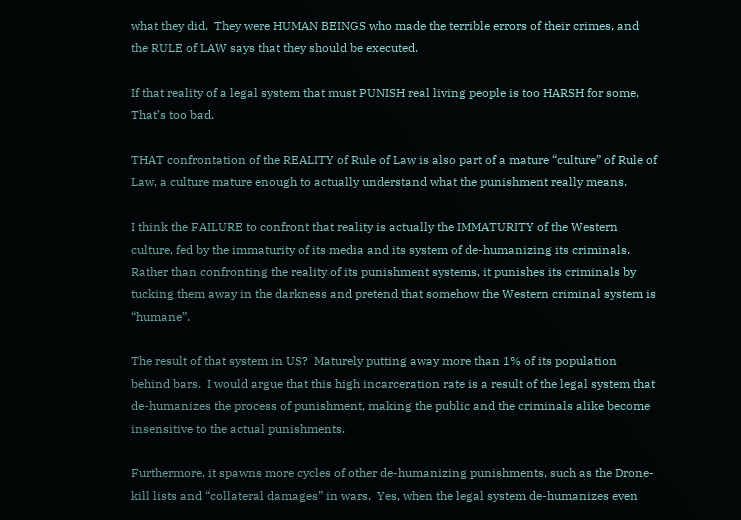what they did.  They were HUMAN BEINGS who made the terrible errors of their crimes, and the RULE of LAW says that they should be executed.

If that reality of a legal system that must PUNISH real living people is too HARSH for some, That’s too bad.

THAT confrontation of the REALITY of Rule of Law is also part of a mature “culture” of Rule of Law, a culture mature enough to actually understand what the punishment really means.

I think the FAILURE to confront that reality is actually the IMMATURITY of the Western culture, fed by the immaturity of its media and its system of de-humanizing its criminals.  Rather than confronting the reality of its punishment systems, it punishes its criminals by tucking them away in the darkness and pretend that somehow the Western criminal system is “humane”.

The result of that system in US?  Maturely putting away more than 1% of its population behind bars.  I would argue that this high incarceration rate is a result of the legal system that de-humanizes the process of punishment, making the public and the criminals alike become insensitive to the actual punishments.

Furthermore, it spawns more cycles of other de-humanizing punishments, such as the Drone-kill lists and “collateral damages” in wars.  Yes, when the legal system de-humanizes even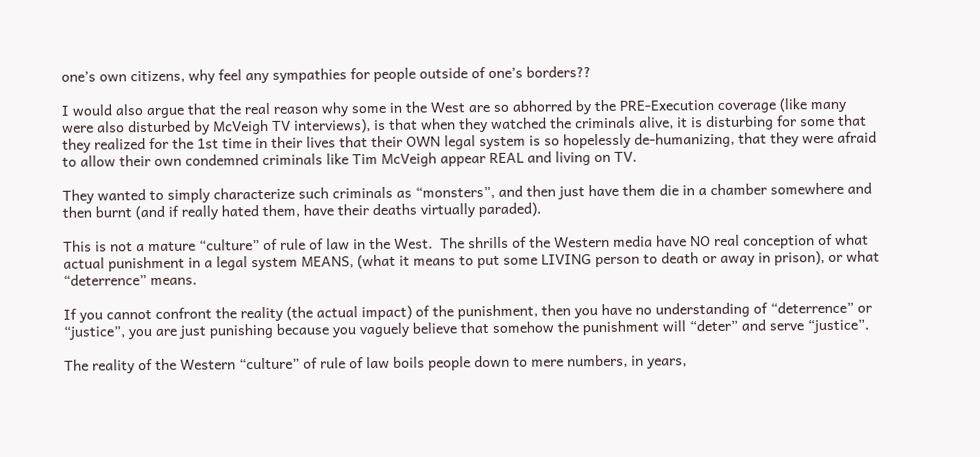one’s own citizens, why feel any sympathies for people outside of one’s borders??

I would also argue that the real reason why some in the West are so abhorred by the PRE-Execution coverage (like many were also disturbed by McVeigh TV interviews), is that when they watched the criminals alive, it is disturbing for some that they realized for the 1st time in their lives that their OWN legal system is so hopelessly de-humanizing, that they were afraid to allow their own condemned criminals like Tim McVeigh appear REAL and living on TV.

They wanted to simply characterize such criminals as “monsters”, and then just have them die in a chamber somewhere and then burnt (and if really hated them, have their deaths virtually paraded).

This is not a mature “culture” of rule of law in the West.  The shrills of the Western media have NO real conception of what actual punishment in a legal system MEANS, (what it means to put some LIVING person to death or away in prison), or what “deterrence” means.

If you cannot confront the reality (the actual impact) of the punishment, then you have no understanding of “deterrence” or “justice”, you are just punishing because you vaguely believe that somehow the punishment will “deter” and serve “justice”.

The reality of the Western “culture” of rule of law boils people down to mere numbers, in years,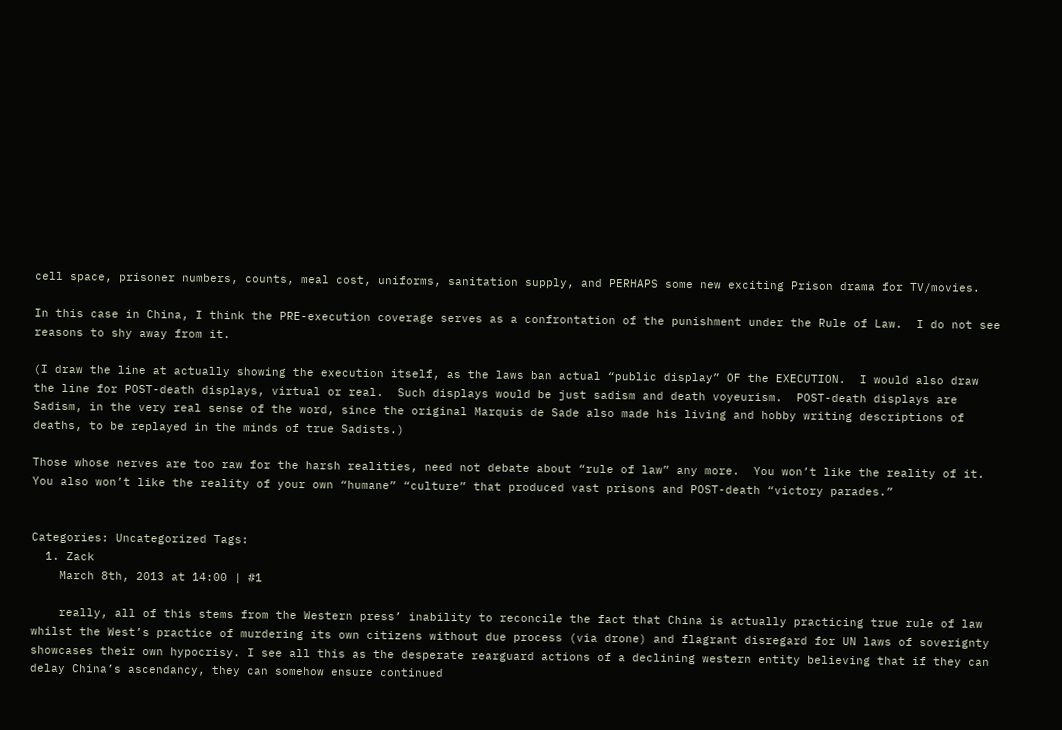cell space, prisoner numbers, counts, meal cost, uniforms, sanitation supply, and PERHAPS some new exciting Prison drama for TV/movies.

In this case in China, I think the PRE-execution coverage serves as a confrontation of the punishment under the Rule of Law.  I do not see reasons to shy away from it.

(I draw the line at actually showing the execution itself, as the laws ban actual “public display” OF the EXECUTION.  I would also draw the line for POST-death displays, virtual or real.  Such displays would be just sadism and death voyeurism.  POST-death displays are Sadism, in the very real sense of the word, since the original Marquis de Sade also made his living and hobby writing descriptions of deaths, to be replayed in the minds of true Sadists.)

Those whose nerves are too raw for the harsh realities, need not debate about “rule of law” any more.  You won’t like the reality of it.  You also won’t like the reality of your own “humane” “culture” that produced vast prisons and POST-death “victory parades.”


Categories: Uncategorized Tags:
  1. Zack
    March 8th, 2013 at 14:00 | #1

    really, all of this stems from the Western press’ inability to reconcile the fact that China is actually practicing true rule of law whilst the West’s practice of murdering its own citizens without due process (via drone) and flagrant disregard for UN laws of soverignty showcases their own hypocrisy. I see all this as the desperate rearguard actions of a declining western entity believing that if they can delay China’s ascendancy, they can somehow ensure continued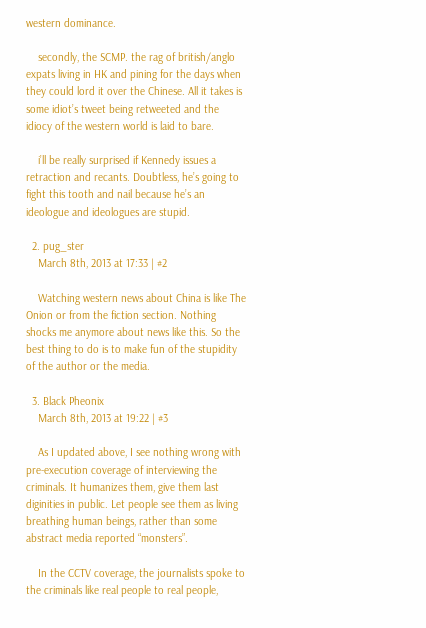western dominance.

    secondly, the SCMP. the rag of british/anglo expats living in HK and pining for the days when they could lord it over the Chinese. All it takes is some idiot’s tweet being retweeted and the idiocy of the western world is laid to bare.

    i’ll be really surprised if Kennedy issues a retraction and recants. Doubtless, he’s going to fight this tooth and nail because he’s an ideologue and ideologues are stupid.

  2. pug_ster
    March 8th, 2013 at 17:33 | #2

    Watching western news about China is like The Onion or from the fiction section. Nothing shocks me anymore about news like this. So the best thing to do is to make fun of the stupidity of the author or the media.

  3. Black Pheonix
    March 8th, 2013 at 19:22 | #3

    As I updated above, I see nothing wrong with pre-execution coverage of interviewing the criminals. It humanizes them, give them last diginities in public. Let people see them as living breathing human beings, rather than some abstract media reported “monsters”.

    In the CCTV coverage, the journalists spoke to the criminals like real people to real people,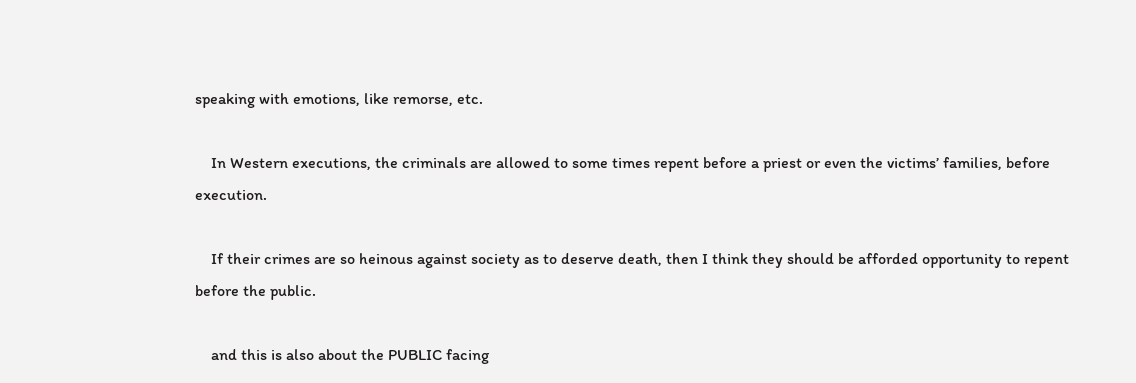speaking with emotions, like remorse, etc.

    In Western executions, the criminals are allowed to some times repent before a priest or even the victims’ families, before execution.

    If their crimes are so heinous against society as to deserve death, then I think they should be afforded opportunity to repent before the public.

    and this is also about the PUBLIC facing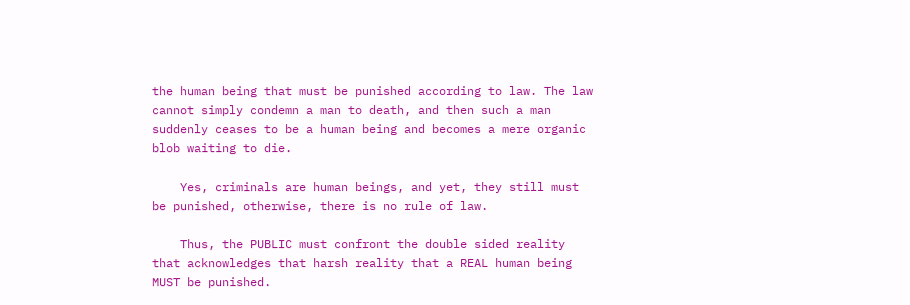the human being that must be punished according to law. The law cannot simply condemn a man to death, and then such a man suddenly ceases to be a human being and becomes a mere organic blob waiting to die.

    Yes, criminals are human beings, and yet, they still must be punished, otherwise, there is no rule of law.

    Thus, the PUBLIC must confront the double sided reality that acknowledges that harsh reality that a REAL human being MUST be punished.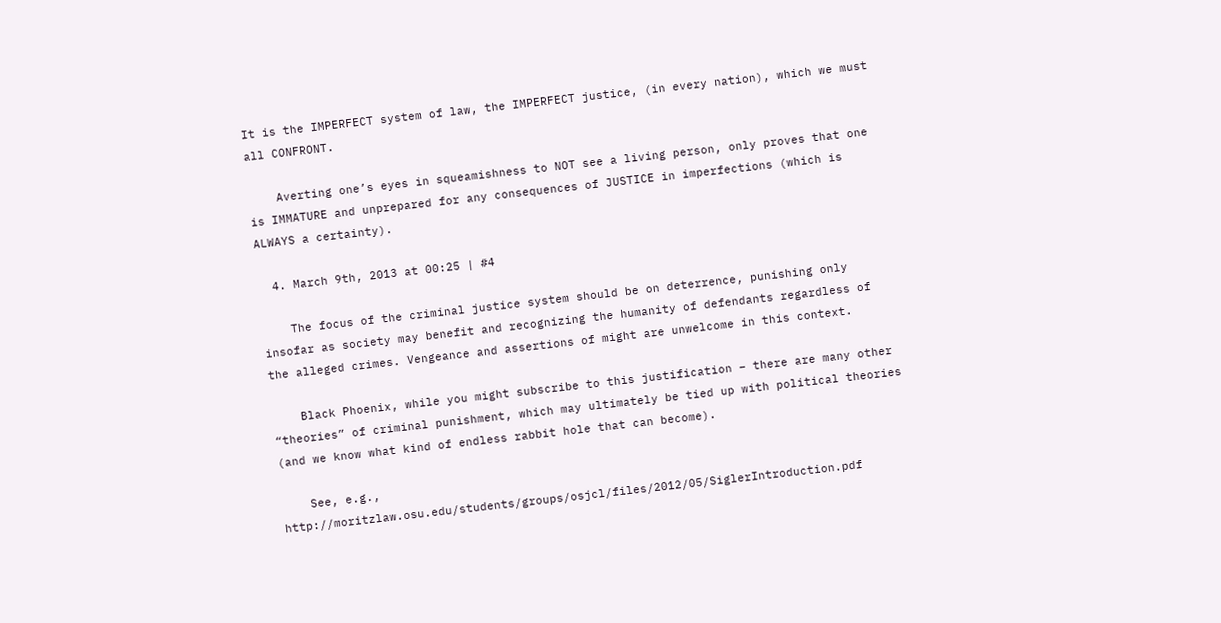It is the IMPERFECT system of law, the IMPERFECT justice, (in every nation), which we must all CONFRONT.

    Averting one’s eyes in squeamishness to NOT see a living person, only proves that one is IMMATURE and unprepared for any consequences of JUSTICE in imperfections (which is ALWAYS a certainty).

  4. March 9th, 2013 at 00:25 | #4

    The focus of the criminal justice system should be on deterrence, punishing only insofar as society may benefit and recognizing the humanity of defendants regardless of the alleged crimes. Vengeance and assertions of might are unwelcome in this context.

    Black Phoenix, while you might subscribe to this justification – there are many other “theories” of criminal punishment, which may ultimately be tied up with political theories (and we know what kind of endless rabbit hole that can become).

    See, e.g., http://moritzlaw.osu.edu/students/groups/osjcl/files/2012/05/SiglerIntroduction.pdf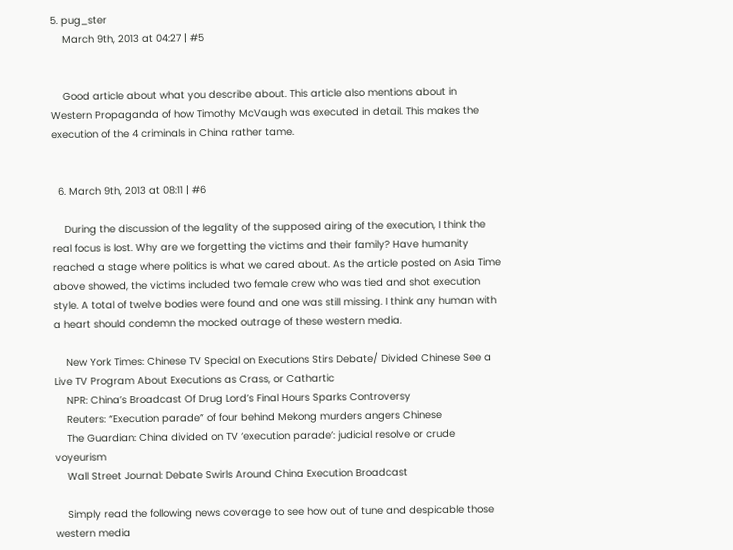5. pug_ster
    March 9th, 2013 at 04:27 | #5


    Good article about what you describe about. This article also mentions about in Western Propaganda of how Timothy McVaugh was executed in detail. This makes the execution of the 4 criminals in China rather tame.


  6. March 9th, 2013 at 08:11 | #6

    During the discussion of the legality of the supposed airing of the execution, I think the real focus is lost. Why are we forgetting the victims and their family? Have humanity reached a stage where politics is what we cared about. As the article posted on Asia Time above showed, the victims included two female crew who was tied and shot execution style. A total of twelve bodies were found and one was still missing. I think any human with a heart should condemn the mocked outrage of these western media.

    New York Times: Chinese TV Special on Executions Stirs Debate/ Divided Chinese See a Live TV Program About Executions as Crass, or Cathartic
    NPR: China’s Broadcast Of Drug Lord’s Final Hours Sparks Controversy
    Reuters: “Execution parade” of four behind Mekong murders angers Chinese
    The Guardian: China divided on TV ‘execution parade’: judicial resolve or crude voyeurism
    Wall Street Journal: Debate Swirls Around China Execution Broadcast

    Simply read the following news coverage to see how out of tune and despicable those western media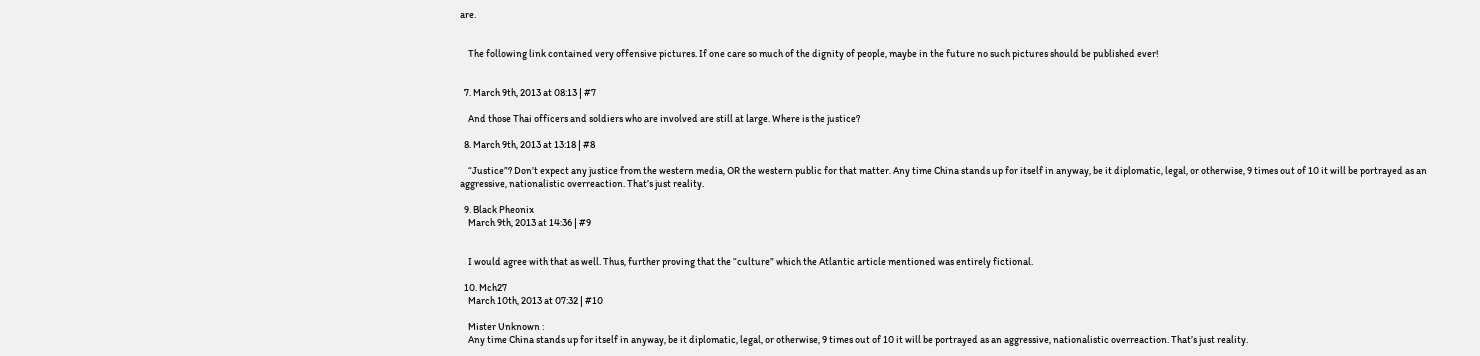are.


    The following link contained very offensive pictures. If one care so much of the dignity of people, maybe in the future no such pictures should be published ever!


  7. March 9th, 2013 at 08:13 | #7

    And those Thai officers and soldiers who are involved are still at large. Where is the justice?

  8. March 9th, 2013 at 13:18 | #8

    “Justice”? Don’t expect any justice from the western media, OR the western public for that matter. Any time China stands up for itself in anyway, be it diplomatic, legal, or otherwise, 9 times out of 10 it will be portrayed as an aggressive, nationalistic overreaction. That’s just reality.

  9. Black Pheonix
    March 9th, 2013 at 14:36 | #9


    I would agree with that as well. Thus, further proving that the “culture” which the Atlantic article mentioned was entirely fictional.

  10. Mch27
    March 10th, 2013 at 07:32 | #10

    Mister Unknown :
    Any time China stands up for itself in anyway, be it diplomatic, legal, or otherwise, 9 times out of 10 it will be portrayed as an aggressive, nationalistic overreaction. That’s just reality.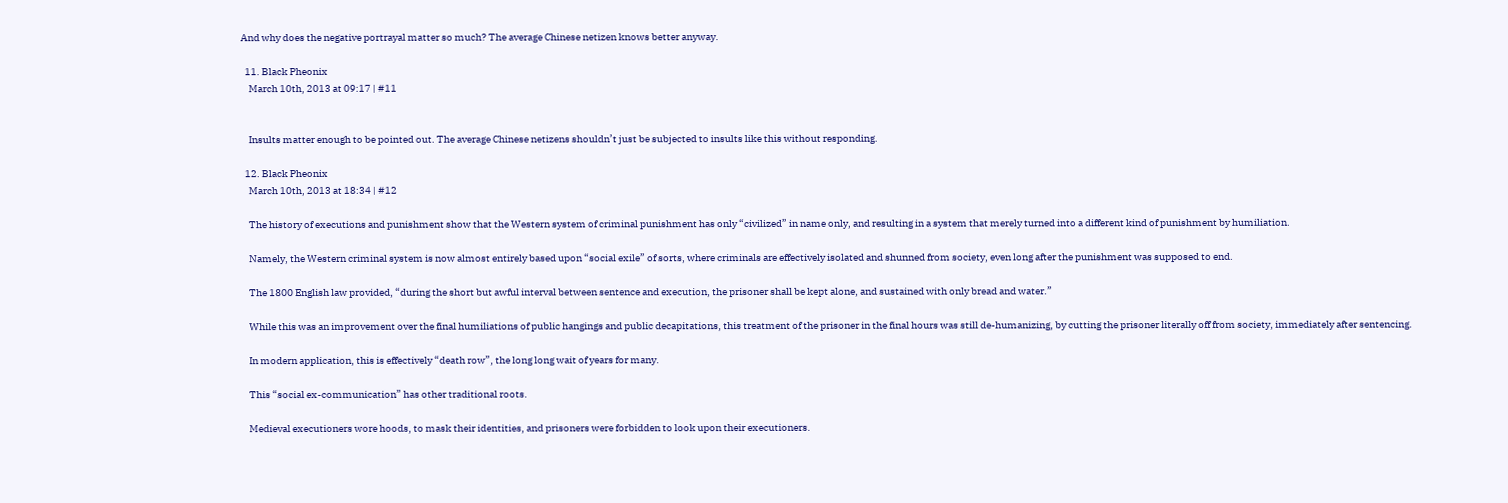And why does the negative portrayal matter so much? The average Chinese netizen knows better anyway.

  11. Black Pheonix
    March 10th, 2013 at 09:17 | #11


    Insults matter enough to be pointed out. The average Chinese netizens shouldn’t just be subjected to insults like this without responding.

  12. Black Pheonix
    March 10th, 2013 at 18:34 | #12

    The history of executions and punishment show that the Western system of criminal punishment has only “civilized” in name only, and resulting in a system that merely turned into a different kind of punishment by humiliation.

    Namely, the Western criminal system is now almost entirely based upon “social exile” of sorts, where criminals are effectively isolated and shunned from society, even long after the punishment was supposed to end.

    The 1800 English law provided, “during the short but awful interval between sentence and execution, the prisoner shall be kept alone, and sustained with only bread and water.”

    While this was an improvement over the final humiliations of public hangings and public decapitations, this treatment of the prisoner in the final hours was still de-humanizing, by cutting the prisoner literally off from society, immediately after sentencing.

    In modern application, this is effectively “death row”, the long long wait of years for many.

    This “social ex-communication” has other traditional roots.

    Medieval executioners wore hoods, to mask their identities, and prisoners were forbidden to look upon their executioners.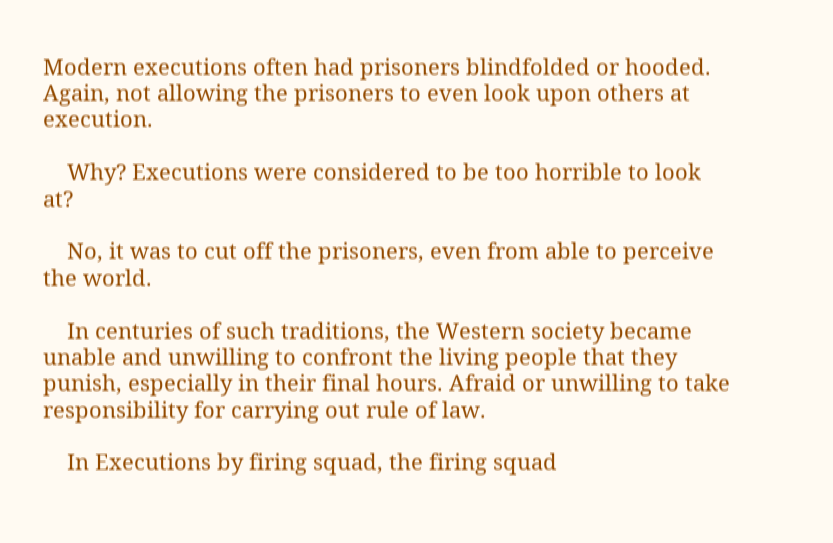Modern executions often had prisoners blindfolded or hooded. Again, not allowing the prisoners to even look upon others at execution.

    Why? Executions were considered to be too horrible to look at?

    No, it was to cut off the prisoners, even from able to perceive the world.

    In centuries of such traditions, the Western society became unable and unwilling to confront the living people that they punish, especially in their final hours. Afraid or unwilling to take responsibility for carrying out rule of law.

    In Executions by firing squad, the firing squad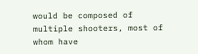would be composed of multiple shooters, most of whom have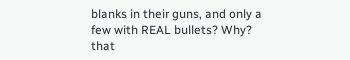blanks in their guns, and only a few with REAL bullets? Why? that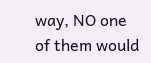way, NO one of them would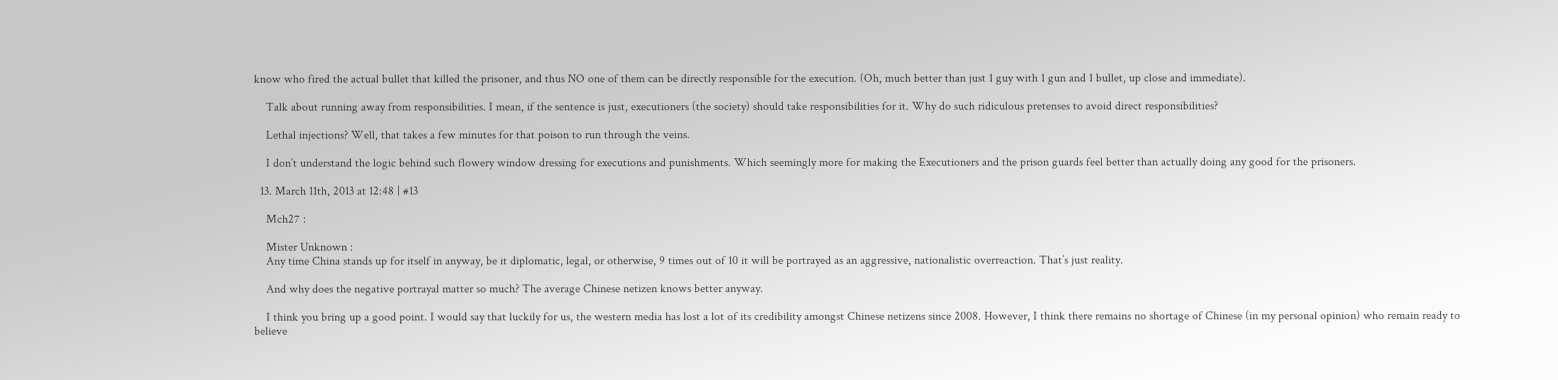know who fired the actual bullet that killed the prisoner, and thus NO one of them can be directly responsible for the execution. (Oh, much better than just 1 guy with 1 gun and 1 bullet, up close and immediate).

    Talk about running away from responsibilities. I mean, if the sentence is just, executioners (the society) should take responsibilities for it. Why do such ridiculous pretenses to avoid direct responsibilities?

    Lethal injections? Well, that takes a few minutes for that poison to run through the veins.

    I don’t understand the logic behind such flowery window dressing for executions and punishments. Which seemingly more for making the Executioners and the prison guards feel better than actually doing any good for the prisoners.

  13. March 11th, 2013 at 12:48 | #13

    Mch27 :

    Mister Unknown :
    Any time China stands up for itself in anyway, be it diplomatic, legal, or otherwise, 9 times out of 10 it will be portrayed as an aggressive, nationalistic overreaction. That’s just reality.

    And why does the negative portrayal matter so much? The average Chinese netizen knows better anyway.

    I think you bring up a good point. I would say that luckily for us, the western media has lost a lot of its credibility amongst Chinese netizens since 2008. However, I think there remains no shortage of Chinese (in my personal opinion) who remain ready to believe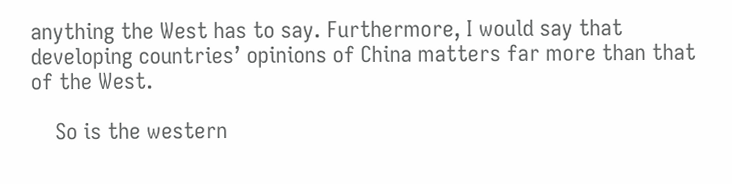anything the West has to say. Furthermore, I would say that developing countries’ opinions of China matters far more than that of the West.

    So is the western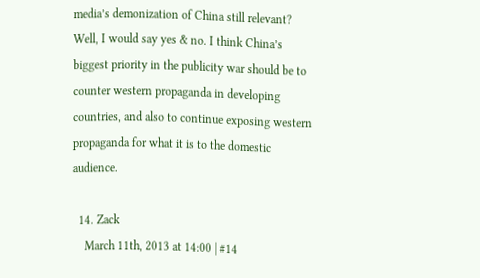media’s demonization of China still relevant? Well, I would say yes & no. I think China’s biggest priority in the publicity war should be to counter western propaganda in developing countries, and also to continue exposing western propaganda for what it is to the domestic audience.

  14. Zack
    March 11th, 2013 at 14:00 | #14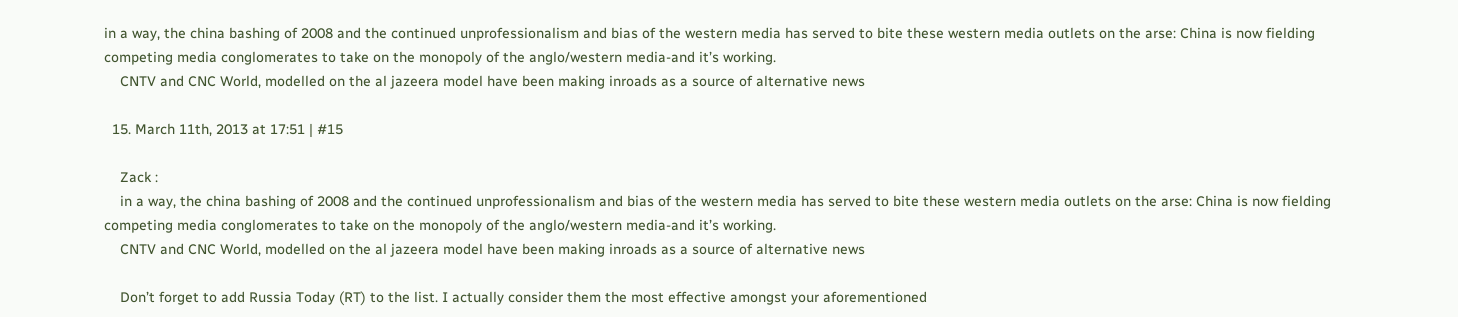in a way, the china bashing of 2008 and the continued unprofessionalism and bias of the western media has served to bite these western media outlets on the arse: China is now fielding competing media conglomerates to take on the monopoly of the anglo/western media-and it’s working.
    CNTV and CNC World, modelled on the al jazeera model have been making inroads as a source of alternative news

  15. March 11th, 2013 at 17:51 | #15

    Zack :
    in a way, the china bashing of 2008 and the continued unprofessionalism and bias of the western media has served to bite these western media outlets on the arse: China is now fielding competing media conglomerates to take on the monopoly of the anglo/western media-and it’s working.
    CNTV and CNC World, modelled on the al jazeera model have been making inroads as a source of alternative news

    Don’t forget to add Russia Today (RT) to the list. I actually consider them the most effective amongst your aforementioned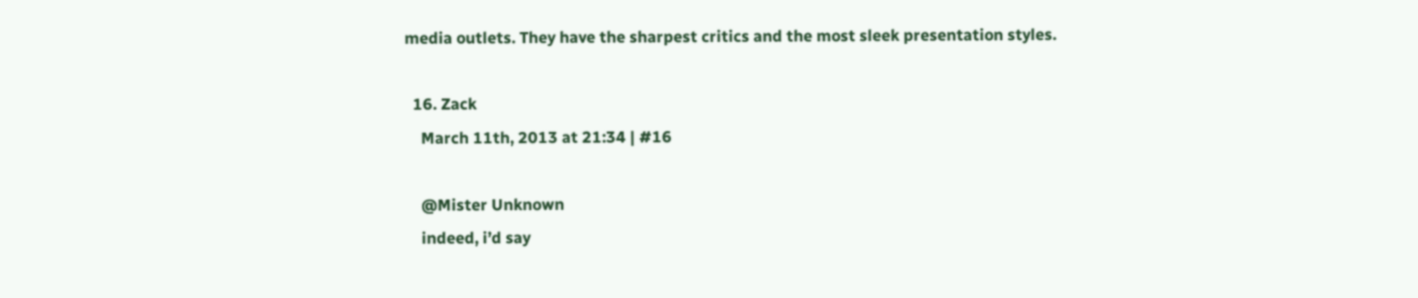media outlets. They have the sharpest critics and the most sleek presentation styles.

  16. Zack
    March 11th, 2013 at 21:34 | #16

    @Mister Unknown
    indeed, i’d say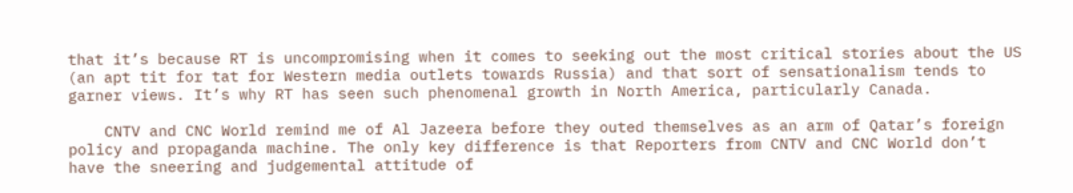that it’s because RT is uncompromising when it comes to seeking out the most critical stories about the US (an apt tit for tat for Western media outlets towards Russia) and that sort of sensationalism tends to garner views. It’s why RT has seen such phenomenal growth in North America, particularly Canada.

    CNTV and CNC World remind me of Al Jazeera before they outed themselves as an arm of Qatar’s foreign policy and propaganda machine. The only key difference is that Reporters from CNTV and CNC World don’t have the sneering and judgemental attitude of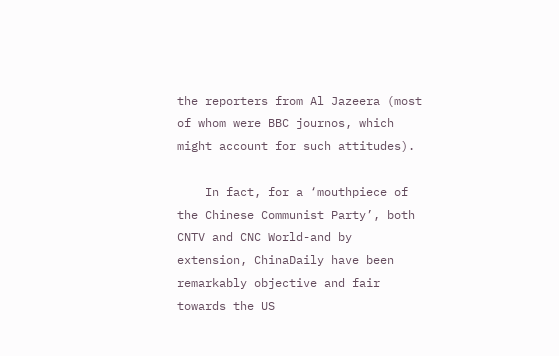the reporters from Al Jazeera (most of whom were BBC journos, which might account for such attitudes).

    In fact, for a ‘mouthpiece of the Chinese Communist Party’, both CNTV and CNC World-and by extension, ChinaDaily have been remarkably objective and fair towards the US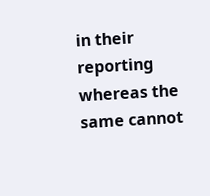in their reporting whereas the same cannot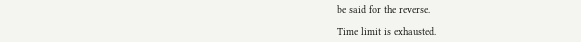be said for the reverse.

Time limit is exhausted.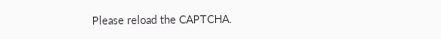Please reload the CAPTCHA.